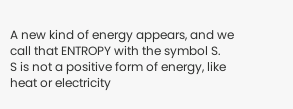A new kind of energy appears, and we call that ENTROPY with the symbol S.
S is not a positive form of energy, like heat or electricity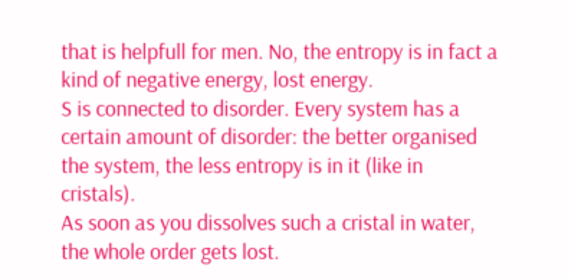that is helpfull for men. No, the entropy is in fact a kind of negative energy, lost energy.
S is connected to disorder. Every system has a certain amount of disorder: the better organised the system, the less entropy is in it (like in cristals).
As soon as you dissolves such a cristal in water, the whole order gets lost.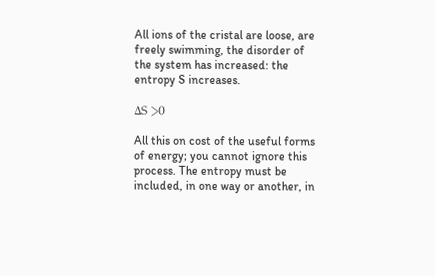All ions of the cristal are loose, are freely swimming, the disorder of the system has increased: the entropy S increases.

ΔS >0

All this on cost of the useful forms of energy; you cannot ignore this process. The entropy must be included, in one way or another, in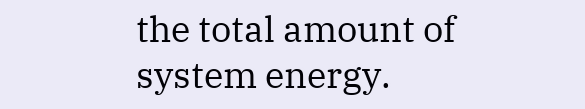the total amount of system energy.